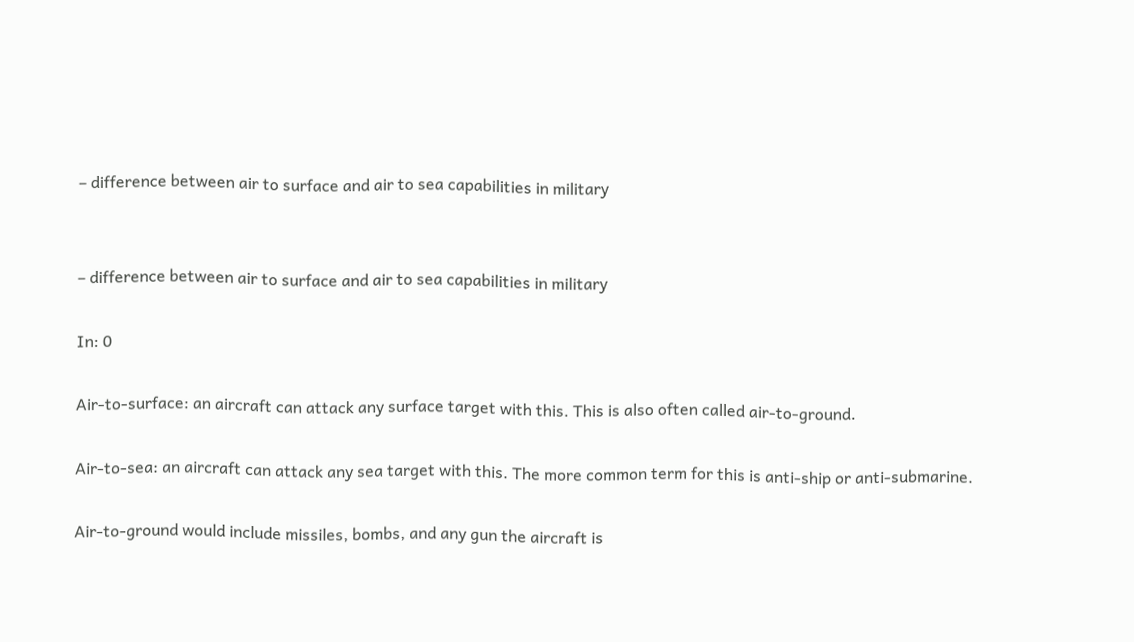– difference between air to surface and air to sea capabilities in military


– difference between air to surface and air to sea capabilities in military

In: 0

Air-to-surface: an aircraft can attack any surface target with this. This is also often called air-to-ground.

Air-to-sea: an aircraft can attack any sea target with this. The more common term for this is anti-ship or anti-submarine.

Air-to-ground would include missiles, bombs, and any gun the aircraft is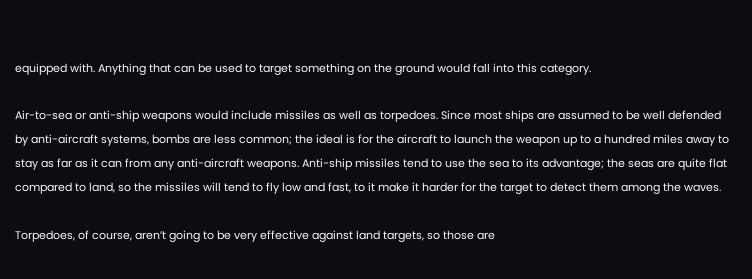equipped with. Anything that can be used to target something on the ground would fall into this category.

Air-to-sea or anti-ship weapons would include missiles as well as torpedoes. Since most ships are assumed to be well defended by anti-aircraft systems, bombs are less common; the ideal is for the aircraft to launch the weapon up to a hundred miles away to stay as far as it can from any anti-aircraft weapons. Anti-ship missiles tend to use the sea to its advantage; the seas are quite flat compared to land, so the missiles will tend to fly low and fast, to it make it harder for the target to detect them among the waves.

Torpedoes, of course, aren’t going to be very effective against land targets, so those are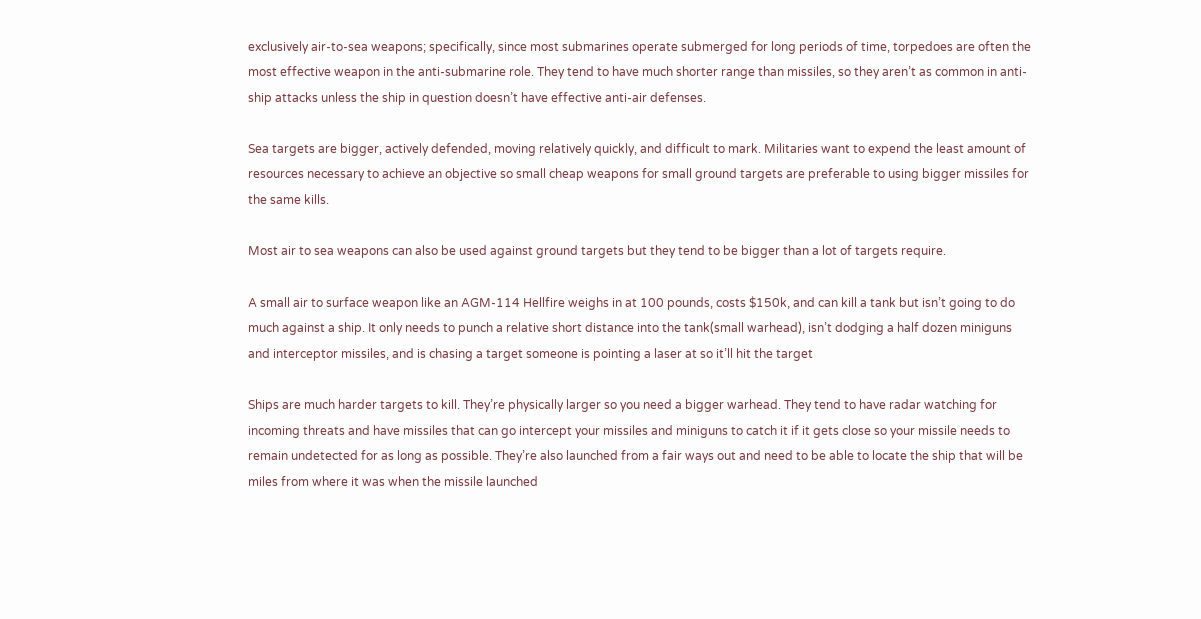exclusively air-to-sea weapons; specifically, since most submarines operate submerged for long periods of time, torpedoes are often the most effective weapon in the anti-submarine role. They tend to have much shorter range than missiles, so they aren’t as common in anti-ship attacks unless the ship in question doesn’t have effective anti-air defenses.

Sea targets are bigger, actively defended, moving relatively quickly, and difficult to mark. Militaries want to expend the least amount of resources necessary to achieve an objective so small cheap weapons for small ground targets are preferable to using bigger missiles for the same kills.

Most air to sea weapons can also be used against ground targets but they tend to be bigger than a lot of targets require.

A small air to surface weapon like an AGM-114 Hellfire weighs in at 100 pounds, costs $150k, and can kill a tank but isn’t going to do much against a ship. It only needs to punch a relative short distance into the tank(small warhead), isn’t dodging a half dozen miniguns and interceptor missiles, and is chasing a target someone is pointing a laser at so it’ll hit the target

Ships are much harder targets to kill. They’re physically larger so you need a bigger warhead. They tend to have radar watching for incoming threats and have missiles that can go intercept your missiles and miniguns to catch it if it gets close so your missile needs to remain undetected for as long as possible. They’re also launched from a fair ways out and need to be able to locate the ship that will be miles from where it was when the missile launched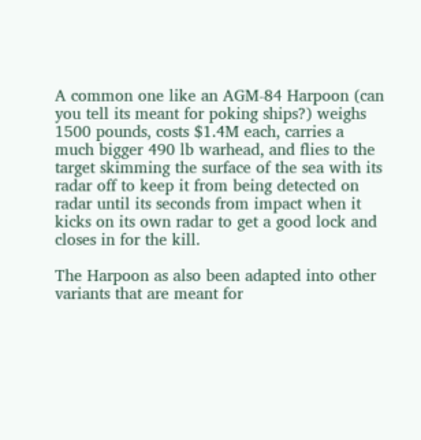A common one like an AGM-84 Harpoon (can you tell its meant for poking ships?) weighs 1500 pounds, costs $1.4M each, carries a much bigger 490 lb warhead, and flies to the target skimming the surface of the sea with its radar off to keep it from being detected on radar until its seconds from impact when it kicks on its own radar to get a good lock and closes in for the kill.

The Harpoon as also been adapted into other variants that are meant for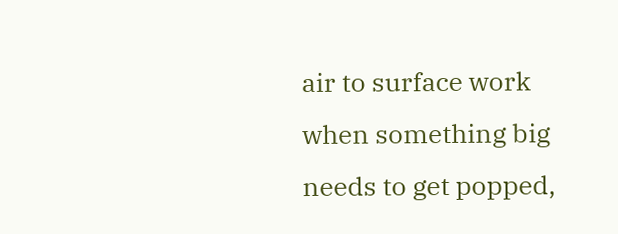air to surface work when something big needs to get popped,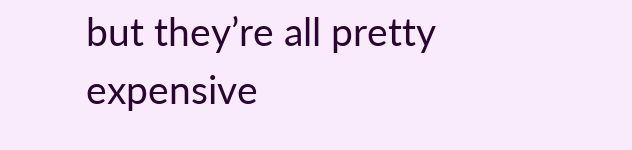but they’re all pretty expensive